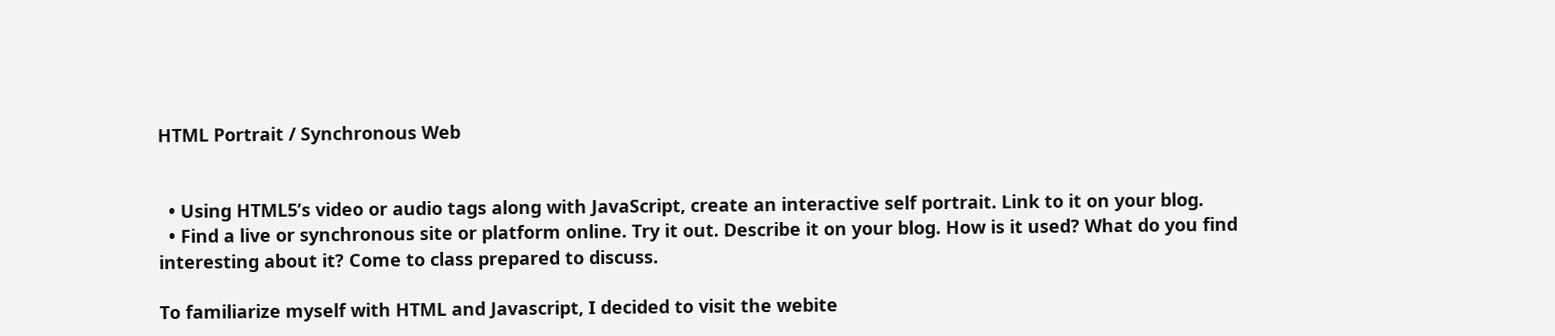HTML Portrait / Synchronous Web


  • Using HTML5’s video or audio tags along with JavaScript, create an interactive self portrait. Link to it on your blog.
  • Find a live or synchronous site or platform online. Try it out. Describe it on your blog. How is it used? What do you find interesting about it? Come to class prepared to discuss.

To familiarize myself with HTML and Javascript, I decided to visit the webite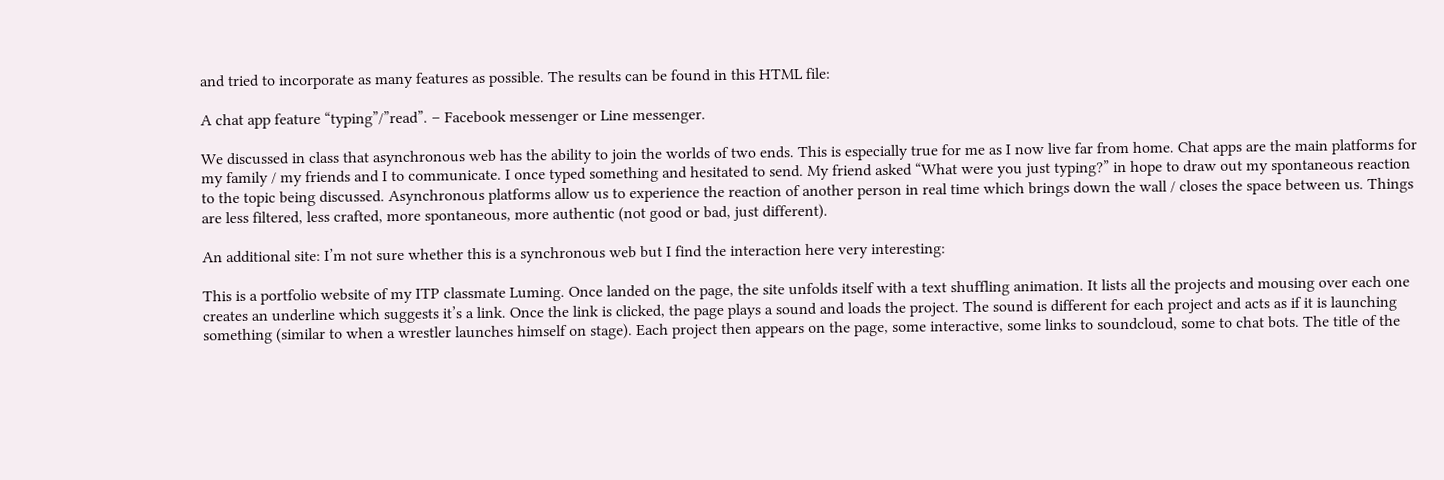and tried to incorporate as many features as possible. The results can be found in this HTML file:

A chat app feature “typing”/”read”. – Facebook messenger or Line messenger.

We discussed in class that asynchronous web has the ability to join the worlds of two ends. This is especially true for me as I now live far from home. Chat apps are the main platforms for my family / my friends and I to communicate. I once typed something and hesitated to send. My friend asked “What were you just typing?” in hope to draw out my spontaneous reaction to the topic being discussed. Asynchronous platforms allow us to experience the reaction of another person in real time which brings down the wall / closes the space between us. Things are less filtered, less crafted, more spontaneous, more authentic (not good or bad, just different).

An additional site: I’m not sure whether this is a synchronous web but I find the interaction here very interesting:

This is a portfolio website of my ITP classmate Luming. Once landed on the page, the site unfolds itself with a text shuffling animation. It lists all the projects and mousing over each one creates an underline which suggests it’s a link. Once the link is clicked, the page plays a sound and loads the project. The sound is different for each project and acts as if it is launching something (similar to when a wrestler launches himself on stage). Each project then appears on the page, some interactive, some links to soundcloud, some to chat bots. The title of the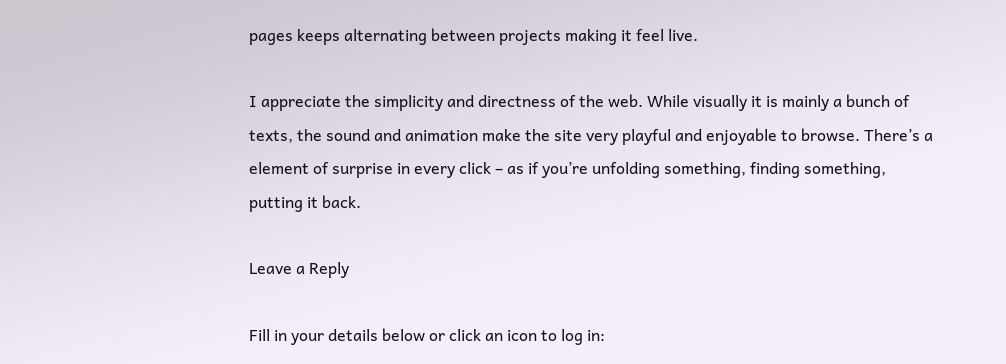pages keeps alternating between projects making it feel live.

I appreciate the simplicity and directness of the web. While visually it is mainly a bunch of texts, the sound and animation make the site very playful and enjoyable to browse. There’s a element of surprise in every click – as if you’re unfolding something, finding something, putting it back.

Leave a Reply

Fill in your details below or click an icon to log in: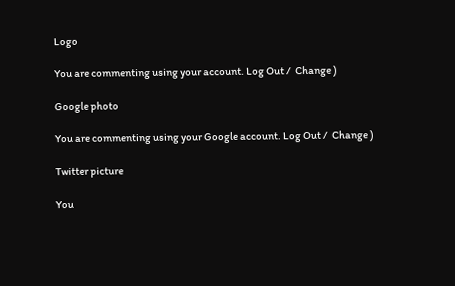Logo

You are commenting using your account. Log Out /  Change )

Google photo

You are commenting using your Google account. Log Out /  Change )

Twitter picture

You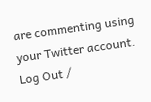are commenting using your Twitter account. Log Out /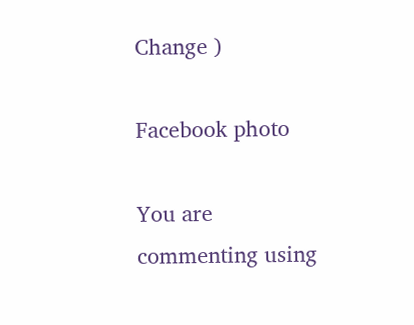Change )

Facebook photo

You are commenting using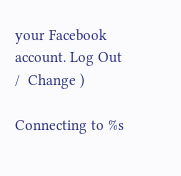your Facebook account. Log Out /  Change )

Connecting to %s